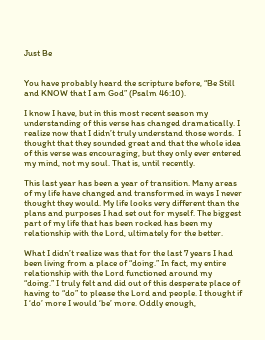Just Be


You have probably heard the scripture before, “Be Still and KNOW that I am God” (Psalm 46:10).

I know I have, but in this most recent season my understanding of this verse has changed dramatically. I realize now that I didn’t truly understand those words.  I thought that they sounded great and that the whole idea of this verse was encouraging, but they only ever entered my mind, not my soul. That is, until recently.

This last year has been a year of transition. Many areas of my life have changed and transformed in ways I never thought they would. My life looks very different than the plans and purposes I had set out for myself. The biggest part of my life that has been rocked has been my relationship with the Lord, ultimately for the better.

What I didn’t realize was that for the last 7 years I had been living from a place of “doing.” In fact, my entire relationship with the Lord functioned around my “doing.” I truly felt and did out of this desperate place of having to “do” to please the Lord and people. I thought if I ‘do’ more I would ‘be’ more. Oddly enough,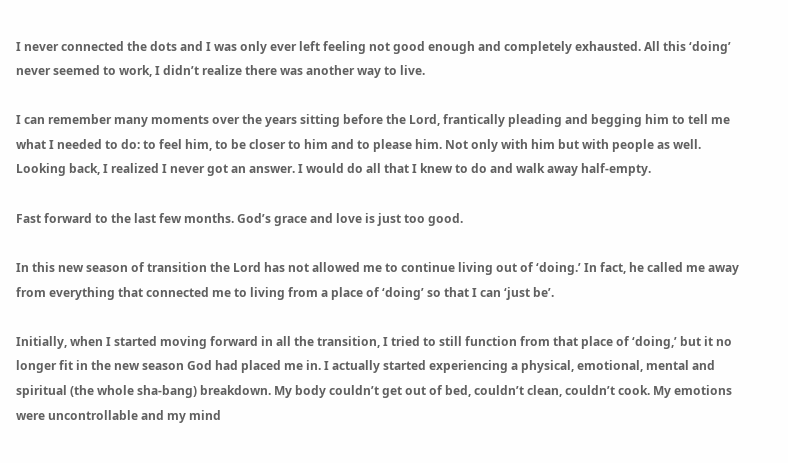I never connected the dots and I was only ever left feeling not good enough and completely exhausted. All this ‘doing’ never seemed to work, I didn’t realize there was another way to live.

I can remember many moments over the years sitting before the Lord, frantically pleading and begging him to tell me what I needed to do: to feel him, to be closer to him and to please him. Not only with him but with people as well. Looking back, I realized I never got an answer. I would do all that I knew to do and walk away half-empty.

Fast forward to the last few months. God’s grace and love is just too good.

In this new season of transition the Lord has not allowed me to continue living out of ‘doing.’ In fact, he called me away from everything that connected me to living from a place of ‘doing’ so that I can ‘just be’.

Initially, when I started moving forward in all the transition, I tried to still function from that place of ‘doing,’ but it no longer fit in the new season God had placed me in. I actually started experiencing a physical, emotional, mental and spiritual (the whole sha-bang) breakdown. My body couldn’t get out of bed, couldn’t clean, couldn’t cook. My emotions were uncontrollable and my mind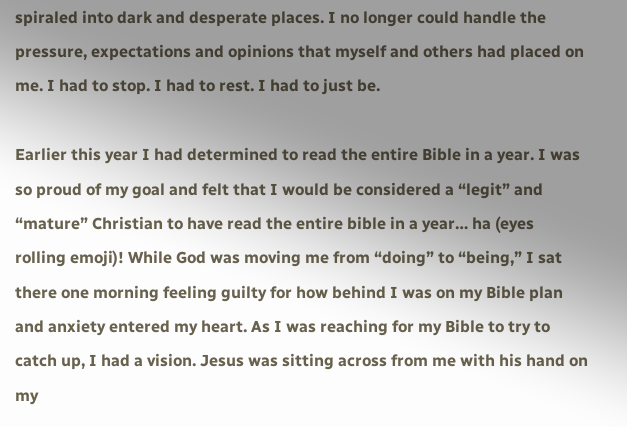spiraled into dark and desperate places. I no longer could handle the pressure, expectations and opinions that myself and others had placed on me. I had to stop. I had to rest. I had to just be.

Earlier this year I had determined to read the entire Bible in a year. I was so proud of my goal and felt that I would be considered a “legit” and “mature” Christian to have read the entire bible in a year… ha (eyes rolling emoji)! While God was moving me from “doing” to “being,” I sat there one morning feeling guilty for how behind I was on my Bible plan and anxiety entered my heart. As I was reaching for my Bible to try to catch up, I had a vision. Jesus was sitting across from me with his hand on my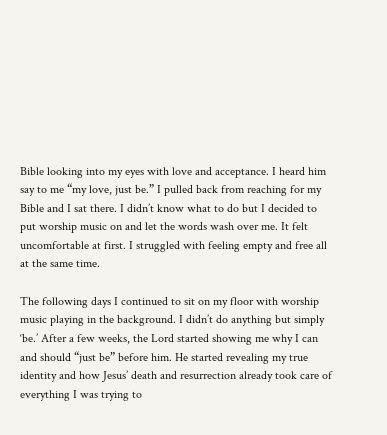Bible looking into my eyes with love and acceptance. I heard him say to me “my love, just be.” I pulled back from reaching for my Bible and I sat there. I didn’t know what to do but I decided to put worship music on and let the words wash over me. It felt uncomfortable at first. I struggled with feeling empty and free all at the same time.

The following days I continued to sit on my floor with worship music playing in the background. I didn’t do anything but simply ‘be.’ After a few weeks, the Lord started showing me why I can and should “just be” before him. He started revealing my true identity and how Jesus’ death and resurrection already took care of everything I was trying to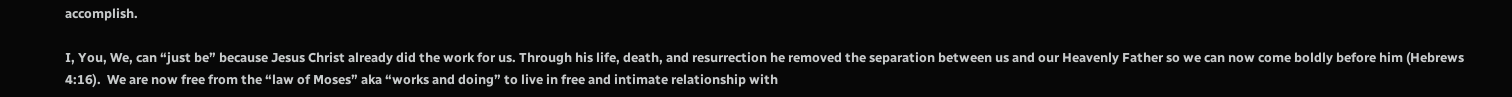accomplish.

I, You, We, can “just be” because Jesus Christ already did the work for us. Through his life, death, and resurrection he removed the separation between us and our Heavenly Father so we can now come boldly before him (Hebrews 4:16).  We are now free from the “law of Moses” aka “works and doing” to live in free and intimate relationship with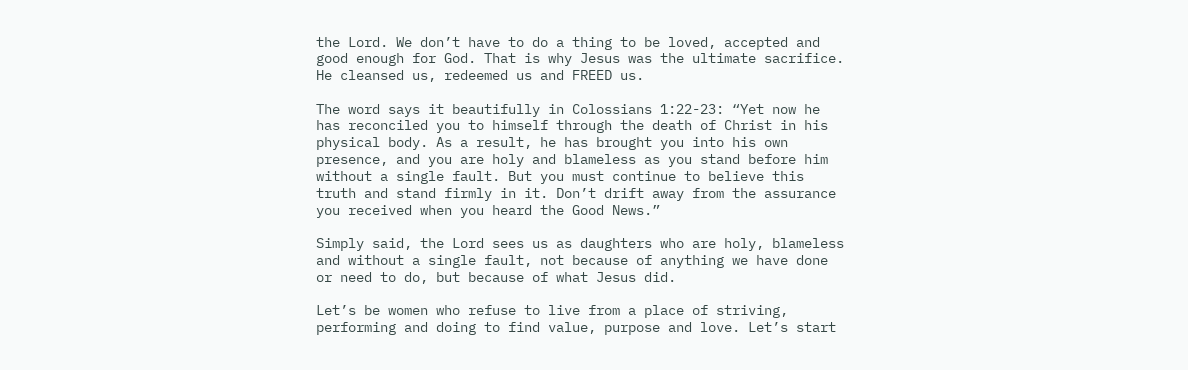the Lord. We don’t have to do a thing to be loved, accepted and good enough for God. That is why Jesus was the ultimate sacrifice. He cleansed us, redeemed us and FREED us.

The word says it beautifully in Colossians 1:22-23: “Yet now he has reconciled you to himself through the death of Christ in his physical body. As a result, he has brought you into his own presence, and you are holy and blameless as you stand before him without a single fault. But you must continue to believe this truth and stand firmly in it. Don’t drift away from the assurance you received when you heard the Good News.”

Simply said, the Lord sees us as daughters who are holy, blameless and without a single fault, not because of anything we have done or need to do, but because of what Jesus did.

Let’s be women who refuse to live from a place of striving, performing and doing to find value, purpose and love. Let’s start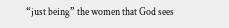“just being” the women that God sees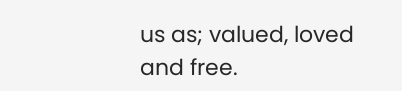us as; valued, loved and free.